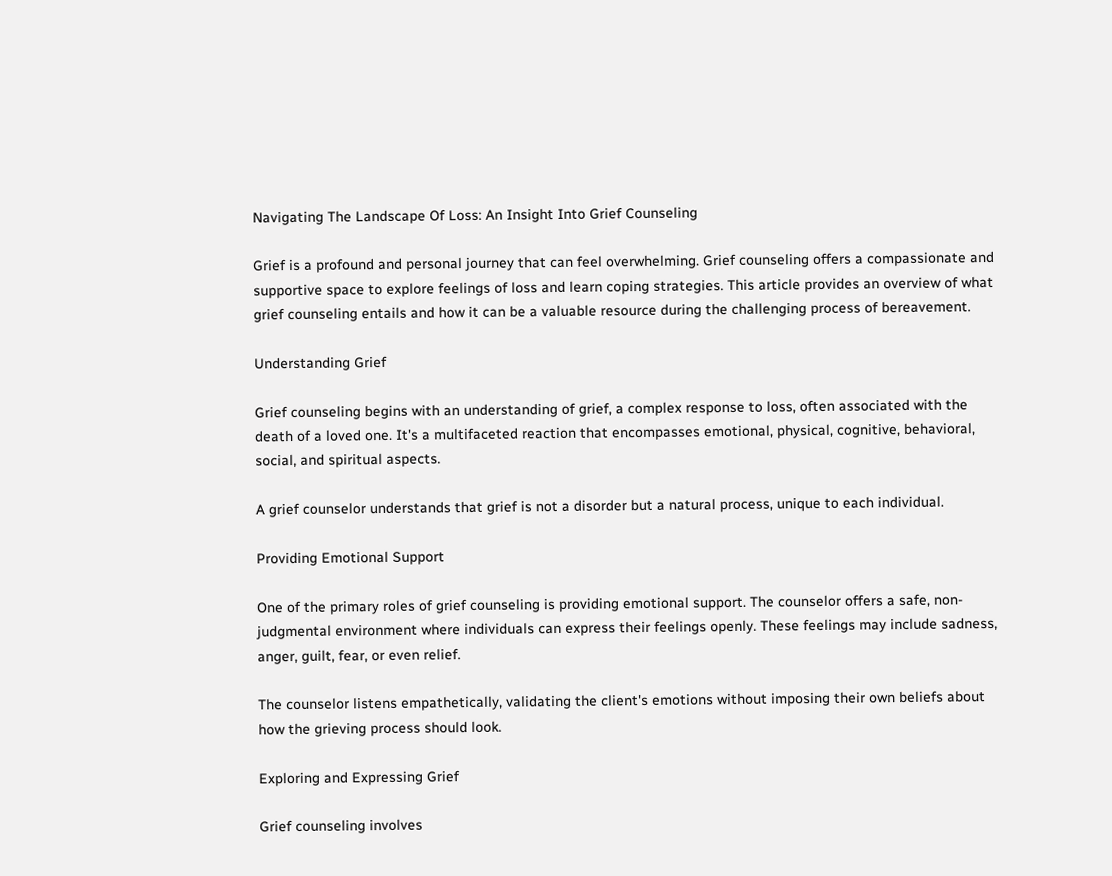Navigating The Landscape Of Loss: An Insight Into Grief Counseling

Grief is a profound and personal journey that can feel overwhelming. Grief counseling offers a compassionate and supportive space to explore feelings of loss and learn coping strategies. This article provides an overview of what grief counseling entails and how it can be a valuable resource during the challenging process of bereavement.

Understanding Grief

Grief counseling begins with an understanding of grief, a complex response to loss, often associated with the death of a loved one. It's a multifaceted reaction that encompasses emotional, physical, cognitive, behavioral, social, and spiritual aspects.

A grief counselor understands that grief is not a disorder but a natural process, unique to each individual.

Providing Emotional Support

One of the primary roles of grief counseling is providing emotional support. The counselor offers a safe, non-judgmental environment where individuals can express their feelings openly. These feelings may include sadness, anger, guilt, fear, or even relief.

The counselor listens empathetically, validating the client's emotions without imposing their own beliefs about how the grieving process should look.

Exploring and Expressing Grief

Grief counseling involves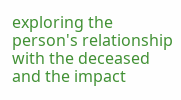exploring the person's relationship with the deceased and the impact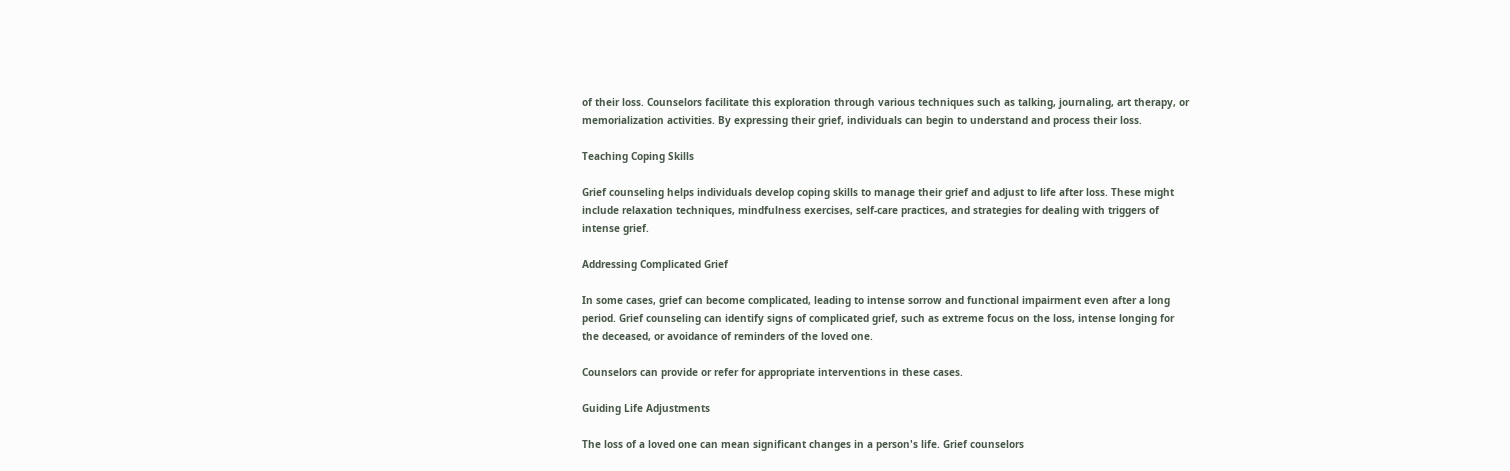of their loss. Counselors facilitate this exploration through various techniques such as talking, journaling, art therapy, or memorialization activities. By expressing their grief, individuals can begin to understand and process their loss.

Teaching Coping Skills

Grief counseling helps individuals develop coping skills to manage their grief and adjust to life after loss. These might include relaxation techniques, mindfulness exercises, self-care practices, and strategies for dealing with triggers of intense grief.

Addressing Complicated Grief

In some cases, grief can become complicated, leading to intense sorrow and functional impairment even after a long period. Grief counseling can identify signs of complicated grief, such as extreme focus on the loss, intense longing for the deceased, or avoidance of reminders of the loved one.

Counselors can provide or refer for appropriate interventions in these cases.

Guiding Life Adjustments

The loss of a loved one can mean significant changes in a person's life. Grief counselors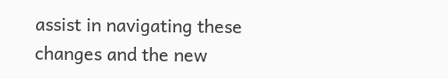assist in navigating these changes and the new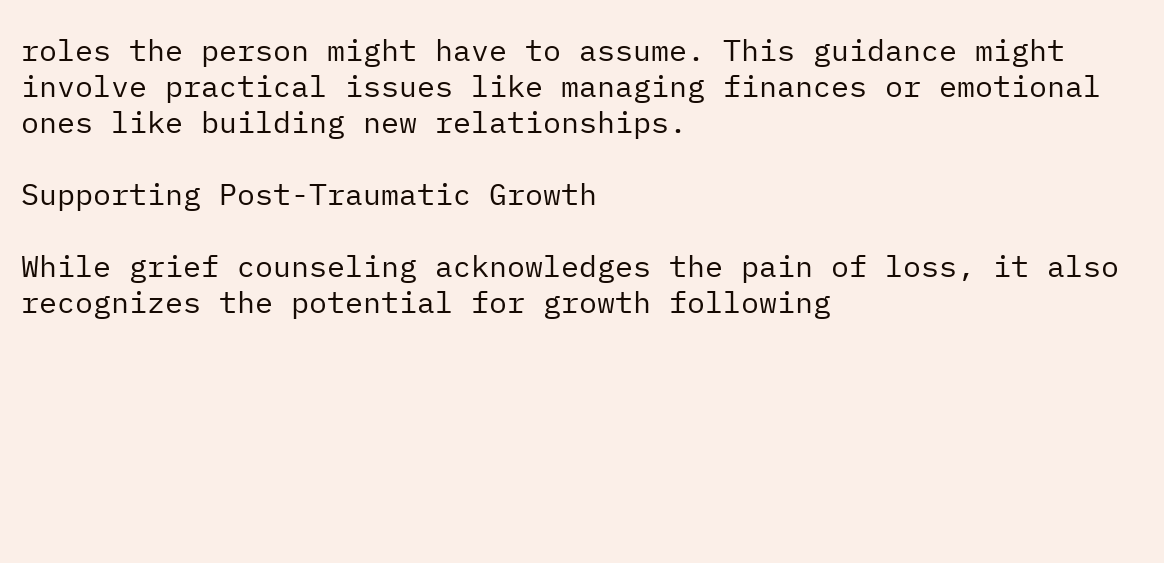roles the person might have to assume. This guidance might involve practical issues like managing finances or emotional ones like building new relationships.

Supporting Post-Traumatic Growth

While grief counseling acknowledges the pain of loss, it also recognizes the potential for growth following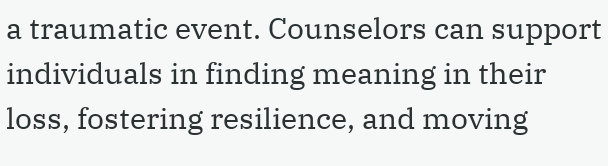a traumatic event. Counselors can support individuals in finding meaning in their loss, fostering resilience, and moving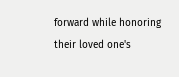forward while honoring their loved one's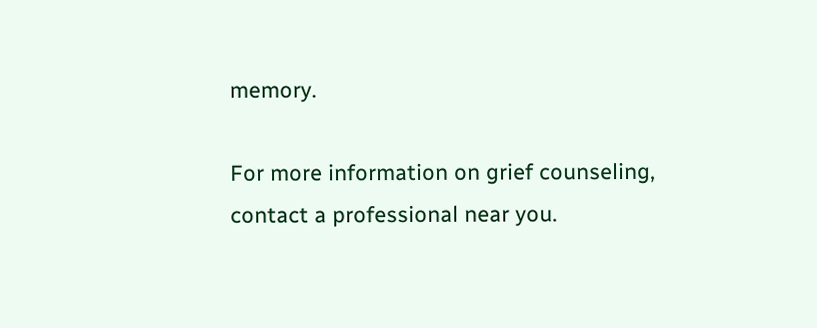memory.

For more information on grief counseling, contact a professional near you.